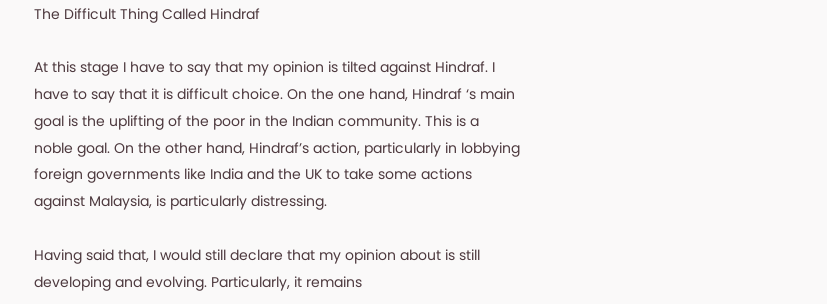The Difficult Thing Called Hindraf

At this stage I have to say that my opinion is tilted against Hindraf. I have to say that it is difficult choice. On the one hand, Hindraf ‘s main goal is the uplifting of the poor in the Indian community. This is a noble goal. On the other hand, Hindraf’s action, particularly in lobbying foreign governments like India and the UK to take some actions against Malaysia, is particularly distressing.

Having said that, I would still declare that my opinion about is still developing and evolving. Particularly, it remains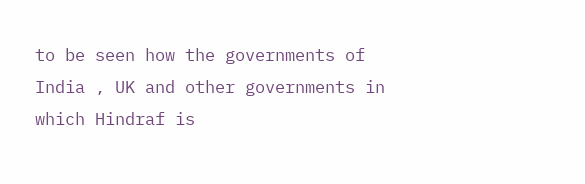to be seen how the governments of India , UK and other governments in which Hindraf is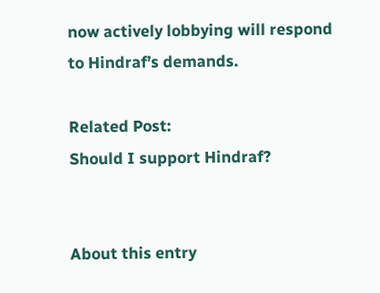now actively lobbying will respond to Hindraf’s demands.

Related Post:
Should I support Hindraf?


About this entry